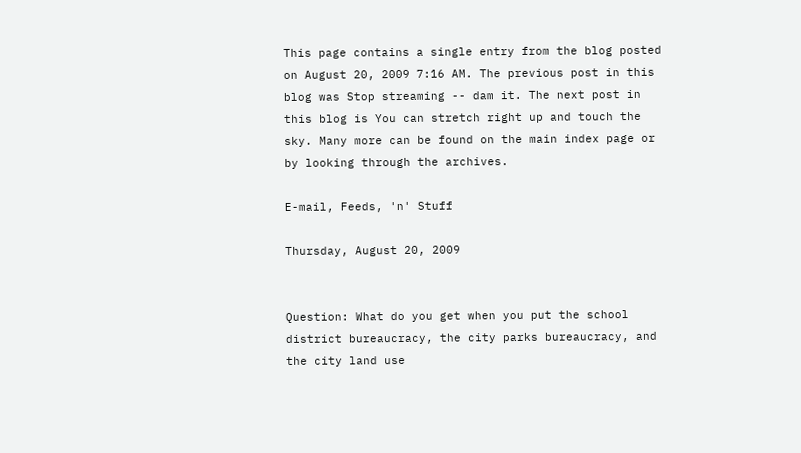This page contains a single entry from the blog posted on August 20, 2009 7:16 AM. The previous post in this blog was Stop streaming -- dam it. The next post in this blog is You can stretch right up and touch the sky. Many more can be found on the main index page or by looking through the archives.

E-mail, Feeds, 'n' Stuff

Thursday, August 20, 2009


Question: What do you get when you put the school district bureaucracy, the city parks bureaucracy, and the city land use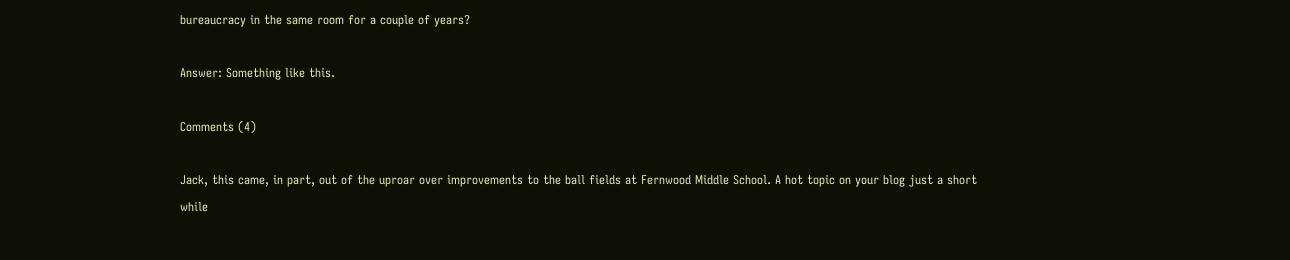bureaucracy in the same room for a couple of years?

Answer: Something like this.

Comments (4)

Jack, this came, in part, out of the uproar over improvements to the ball fields at Fernwood Middle School. A hot topic on your blog just a short while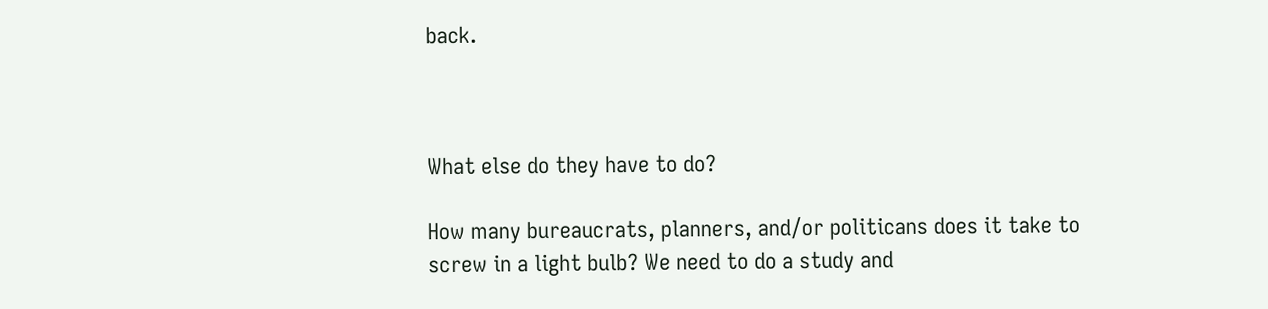back.



What else do they have to do?

How many bureaucrats, planners, and/or politicans does it take to screw in a light bulb? We need to do a study and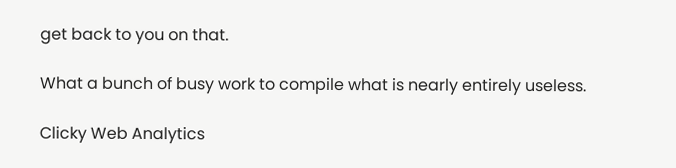get back to you on that.

What a bunch of busy work to compile what is nearly entirely useless.

Clicky Web Analytics